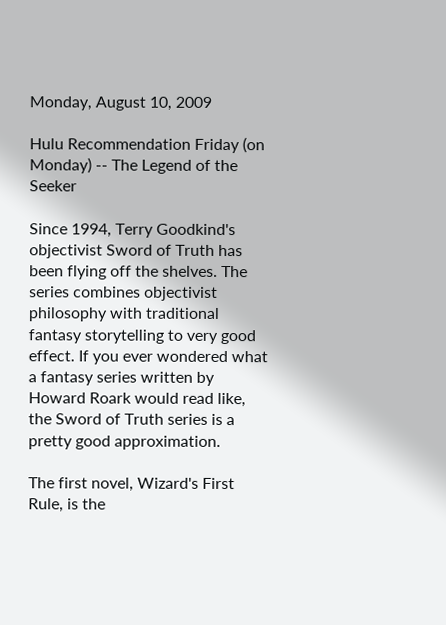Monday, August 10, 2009

Hulu Recommendation Friday (on Monday) -- The Legend of the Seeker

Since 1994, Terry Goodkind's objectivist Sword of Truth has been flying off the shelves. The series combines objectivist philosophy with traditional fantasy storytelling to very good effect. If you ever wondered what a fantasy series written by Howard Roark would read like, the Sword of Truth series is a pretty good approximation.

The first novel, Wizard's First Rule, is the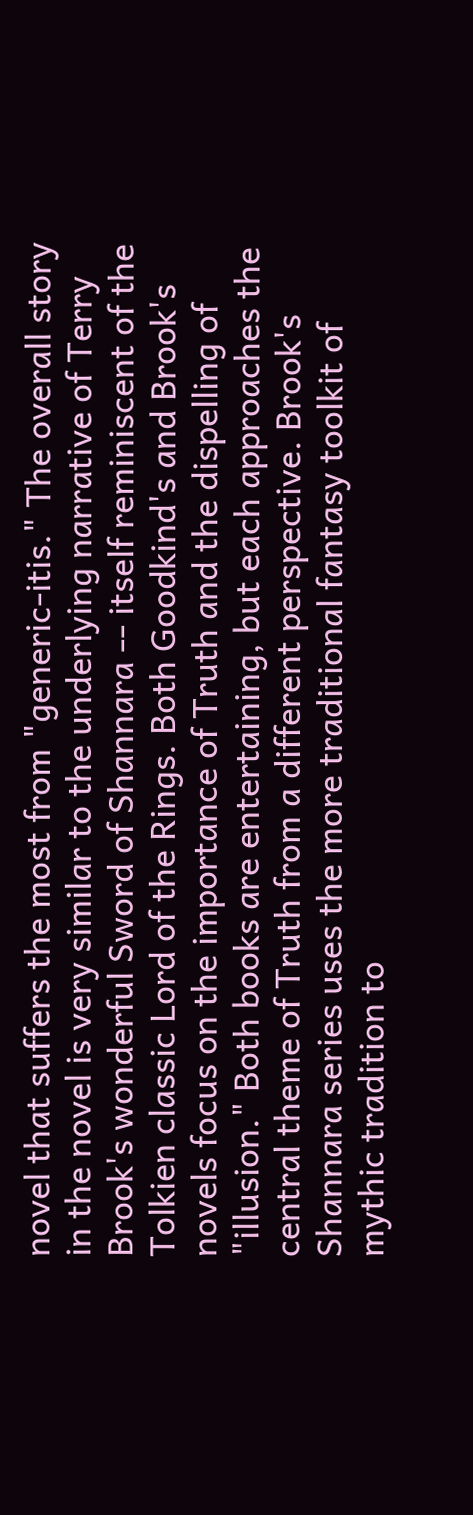novel that suffers the most from "generic-itis." The overall story in the novel is very similar to the underlying narrative of Terry Brook's wonderful Sword of Shannara -- itself reminiscent of the Tolkien classic Lord of the Rings. Both Goodkind's and Brook's novels focus on the importance of Truth and the dispelling of "illusion." Both books are entertaining, but each approaches the central theme of Truth from a different perspective. Brook's Shannara series uses the more traditional fantasy toolkit of mythic tradition to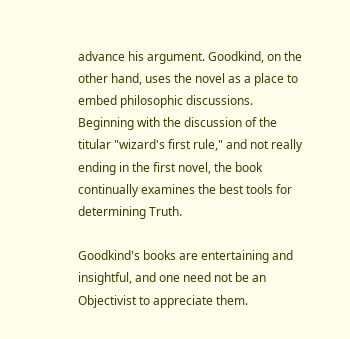advance his argument. Goodkind, on the other hand, uses the novel as a place to embed philosophic discussions. Beginning with the discussion of the titular "wizard's first rule," and not really ending in the first novel, the book continually examines the best tools for determining Truth.

Goodkind's books are entertaining and insightful, and one need not be an Objectivist to appreciate them.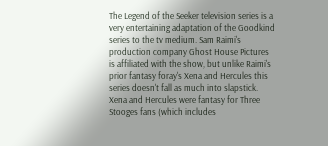The Legend of the Seeker television series is a very entertaining adaptation of the Goodkind series to the tv medium. Sam Raimi's production company Ghost House Pictures is affiliated with the show, but unlike Raimi's prior fantasy foray's Xena and Hercules this series doesn't fall as much into slapstick. Xena and Hercules were fantasy for Three Stooges fans (which includes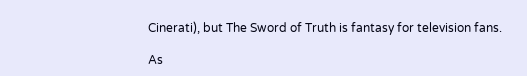Cinerati), but The Sword of Truth is fantasy for television fans.

As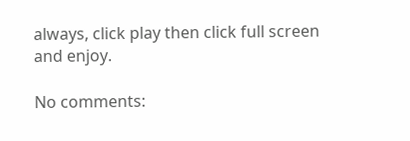always, click play then click full screen and enjoy.

No comments: